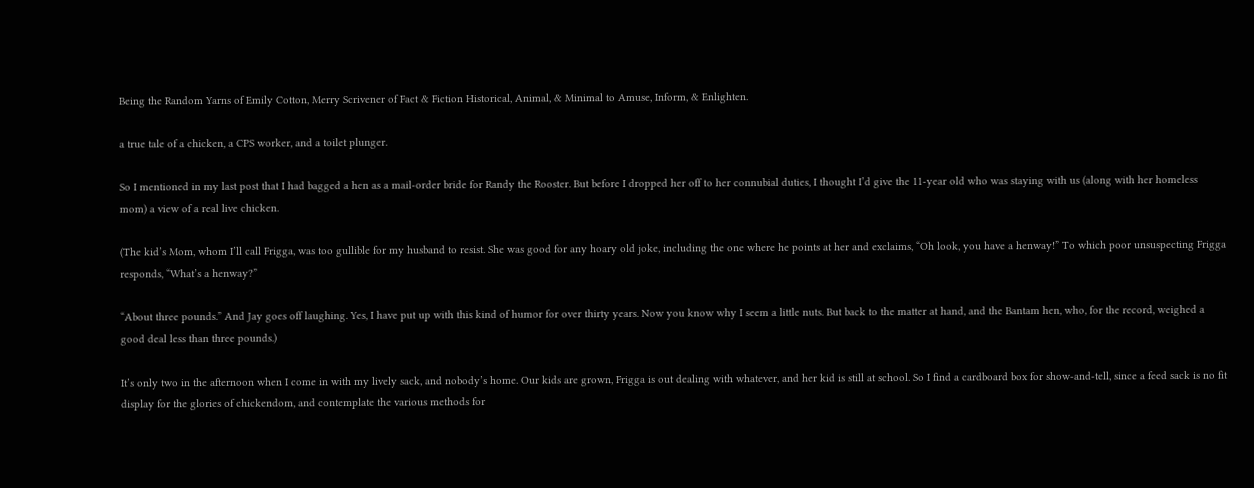Being the Random Yarns of Emily Cotton, Merry Scrivener of Fact & Fiction Historical, Animal, & Minimal to Amuse, Inform, & Enlighten.

a true tale of a chicken, a CPS worker, and a toilet plunger.

So I mentioned in my last post that I had bagged a hen as a mail-order bride for Randy the Rooster. But before I dropped her off to her connubial duties, I thought I’d give the 11-year old who was staying with us (along with her homeless mom) a view of a real live chicken.

(The kid’s Mom, whom I’ll call Frigga, was too gullible for my husband to resist. She was good for any hoary old joke, including the one where he points at her and exclaims, “Oh look, you have a henway!” To which poor unsuspecting Frigga responds, “What’s a henway?”

“About three pounds.” And Jay goes off laughing. Yes, I have put up with this kind of humor for over thirty years. Now you know why I seem a little nuts. But back to the matter at hand, and the Bantam hen, who, for the record, weighed a good deal less than three pounds.)

It’s only two in the afternoon when I come in with my lively sack, and nobody’s home. Our kids are grown, Frigga is out dealing with whatever, and her kid is still at school. So I find a cardboard box for show-and-tell, since a feed sack is no fit display for the glories of chickendom, and contemplate the various methods for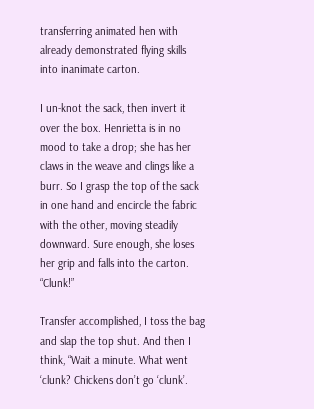transferring animated hen with already demonstrated flying skills into inanimate carton.

I un-knot the sack, then invert it over the box. Henrietta is in no mood to take a drop; she has her claws in the weave and clings like a burr. So I grasp the top of the sack in one hand and encircle the fabric with the other, moving steadily downward. Sure enough, she loses her grip and falls into the carton. “Clunk!”

Transfer accomplished, I toss the bag and slap the top shut. And then I think, “Wait a minute. What went ‘clunk? Chickens don’t go ‘clunk’.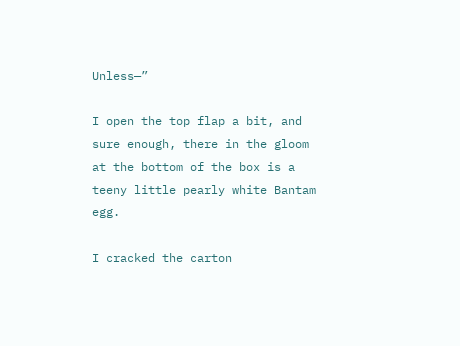Unless—”

I open the top flap a bit, and sure enough, there in the gloom at the bottom of the box is a teeny little pearly white Bantam egg.

I cracked the carton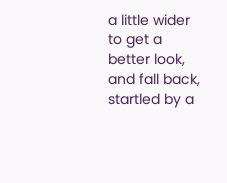a little wider to get a better look, and fall back, startled by a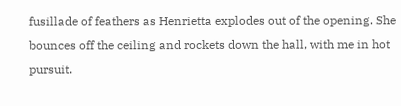fusillade of feathers as Henrietta explodes out of the opening. She bounces off the ceiling and rockets down the hall, with me in hot pursuit.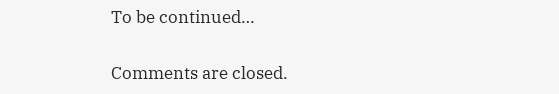To be continued…


Comments are closed.